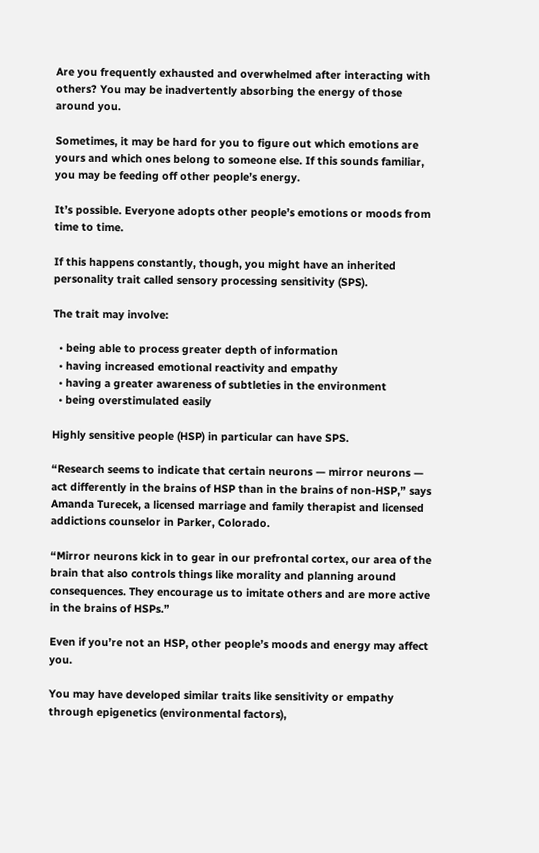Are you frequently exhausted and overwhelmed after interacting with others? You may be inadvertently absorbing the energy of those around you.

Sometimes, it may be hard for you to figure out which emotions are yours and which ones belong to someone else. If this sounds familiar, you may be feeding off other people’s energy.

It’s possible. Everyone adopts other people’s emotions or moods from time to time.

If this happens constantly, though, you might have an inherited personality trait called sensory processing sensitivity (SPS).

The trait may involve:

  • being able to process greater depth of information
  • having increased emotional reactivity and empathy
  • having a greater awareness of subtleties in the environment
  • being overstimulated easily

Highly sensitive people (HSP) in particular can have SPS.

“Research seems to indicate that certain neurons — mirror neurons — act differently in the brains of HSP than in the brains of non-HSP,” says Amanda Turecek, a licensed marriage and family therapist and licensed addictions counselor in Parker, Colorado.

“Mirror neurons kick in to gear in our prefrontal cortex, our area of the brain that also controls things like morality and planning around consequences. They encourage us to imitate others and are more active in the brains of HSPs.”

Even if you’re not an HSP, other people’s moods and energy may affect you.

You may have developed similar traits like sensitivity or empathy through epigenetics (environmental factors),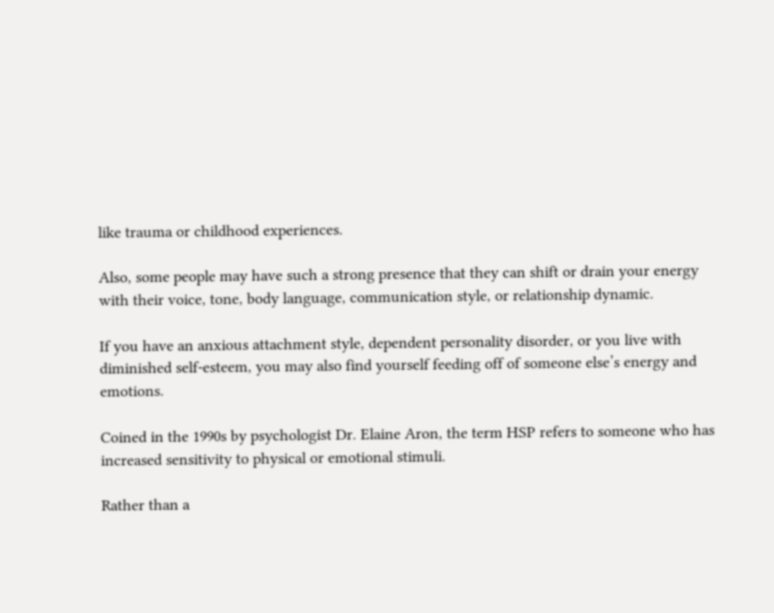like trauma or childhood experiences.

Also, some people may have such a strong presence that they can shift or drain your energy with their voice, tone, body language, communication style, or relationship dynamic.

If you have an anxious attachment style, dependent personality disorder, or you live with diminished self-esteem, you may also find yourself feeding off of someone else’s energy and emotions.

Coined in the 1990s by psychologist Dr. Elaine Aron, the term HSP refers to someone who has increased sensitivity to physical or emotional stimuli.

Rather than a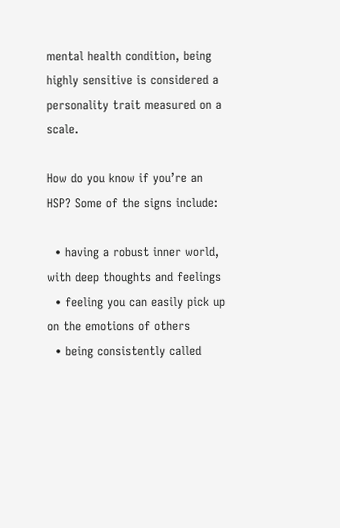mental health condition, being highly sensitive is considered a personality trait measured on a scale.

How do you know if you’re an HSP? Some of the signs include:

  • having a robust inner world, with deep thoughts and feelings
  • feeling you can easily pick up on the emotions of others
  • being consistently called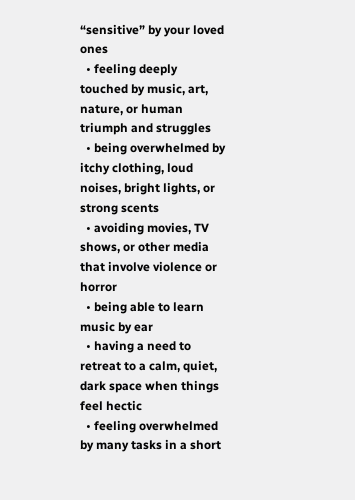“sensitive” by your loved ones
  • feeling deeply touched by music, art, nature, or human triumph and struggles
  • being overwhelmed by itchy clothing, loud noises, bright lights, or strong scents
  • avoiding movies, TV shows, or other media that involve violence or horror
  • being able to learn music by ear
  • having a need to retreat to a calm, quiet, dark space when things feel hectic
  • feeling overwhelmed by many tasks in a short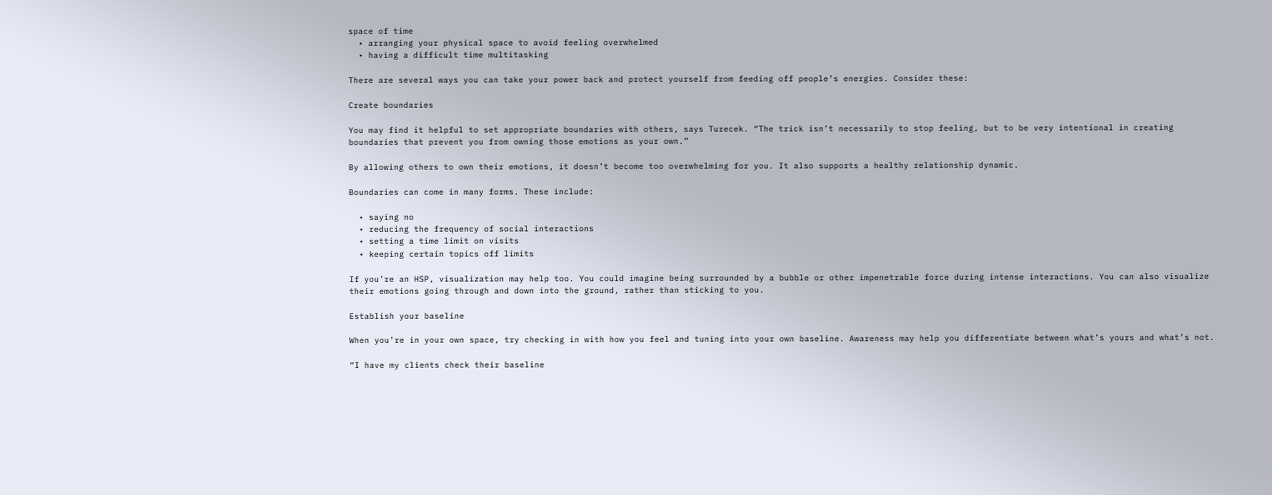space of time
  • arranging your physical space to avoid feeling overwhelmed
  • having a difficult time multitasking

There are several ways you can take your power back and protect yourself from feeding off people’s energies. Consider these:

Create boundaries

You may find it helpful to set appropriate boundaries with others, says Turecek. “The trick isn’t necessarily to stop feeling, but to be very intentional in creating boundaries that prevent you from owning those emotions as your own.”

By allowing others to own their emotions, it doesn’t become too overwhelming for you. It also supports a healthy relationship dynamic.

Boundaries can come in many forms. These include:

  • saying no
  • reducing the frequency of social interactions
  • setting a time limit on visits
  • keeping certain topics off limits

If you’re an HSP, visualization may help too. You could imagine being surrounded by a bubble or other impenetrable force during intense interactions. You can also visualize their emotions going through and down into the ground, rather than sticking to you.

Establish your baseline

When you’re in your own space, try checking in with how you feel and tuning into your own baseline. Awareness may help you differentiate between what’s yours and what’s not.

“I have my clients check their baseline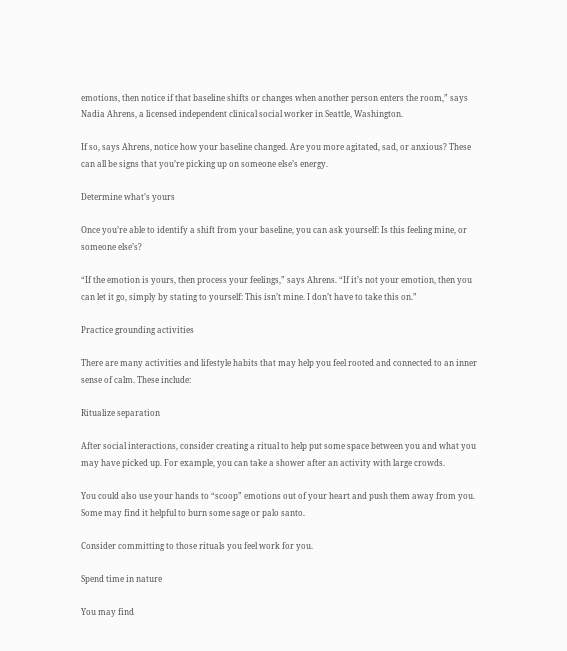emotions, then notice if that baseline shifts or changes when another person enters the room,” says Nadia Ahrens, a licensed independent clinical social worker in Seattle, Washington.

If so, says Ahrens, notice how your baseline changed. Are you more agitated, sad, or anxious? These can all be signs that you’re picking up on someone else’s energy.

Determine what’s yours

Once you’re able to identify a shift from your baseline, you can ask yourself: Is this feeling mine, or someone else’s?

“If the emotion is yours, then process your feelings,” says Ahrens. “If it’s not your emotion, then you can let it go, simply by stating to yourself: This isn’t mine. I don’t have to take this on.”

Practice grounding activities

There are many activities and lifestyle habits that may help you feel rooted and connected to an inner sense of calm. These include:

Ritualize separation

After social interactions, consider creating a ritual to help put some space between you and what you may have picked up. For example, you can take a shower after an activity with large crowds.

You could also use your hands to “scoop” emotions out of your heart and push them away from you. Some may find it helpful to burn some sage or palo santo.

Consider committing to those rituals you feel work for you.

Spend time in nature

You may find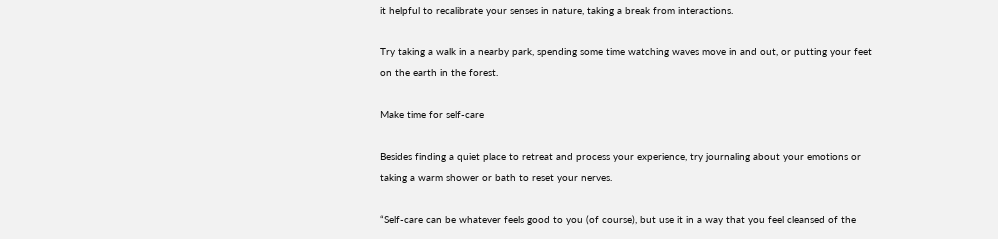it helpful to recalibrate your senses in nature, taking a break from interactions.

Try taking a walk in a nearby park, spending some time watching waves move in and out, or putting your feet on the earth in the forest.

Make time for self-care

Besides finding a quiet place to retreat and process your experience, try journaling about your emotions or taking a warm shower or bath to reset your nerves.

“Self-care can be whatever feels good to you (of course), but use it in a way that you feel cleansed of the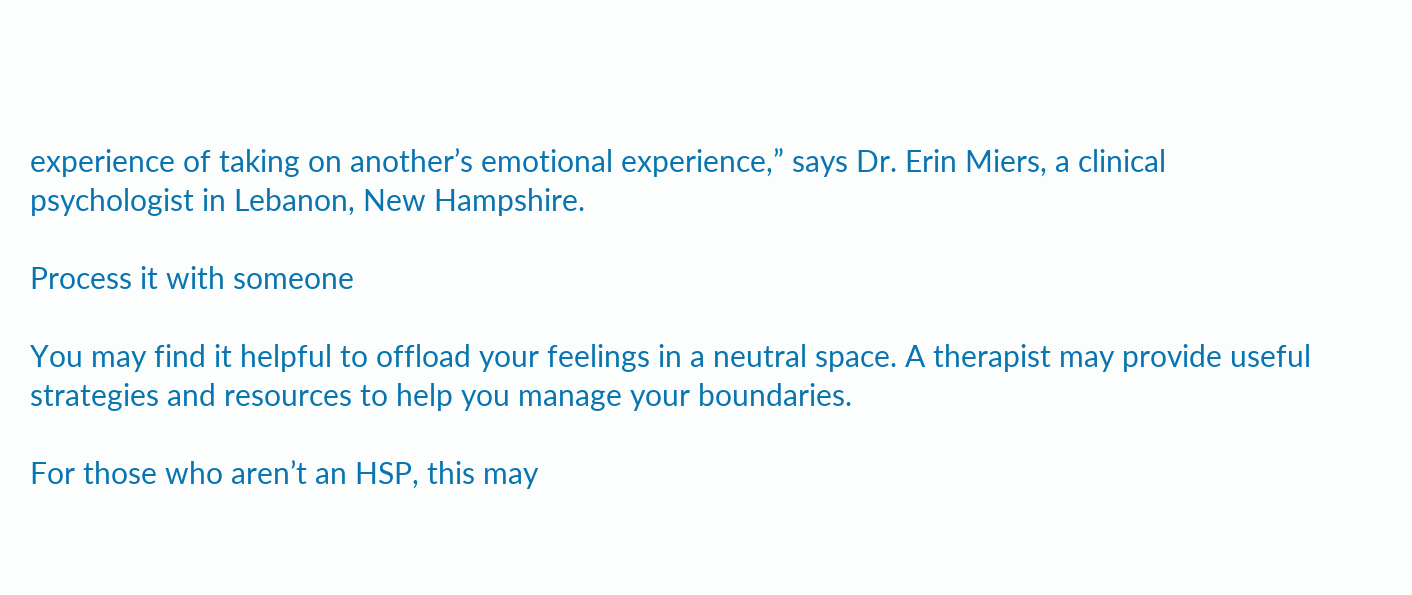experience of taking on another’s emotional experience,” says Dr. Erin Miers, a clinical psychologist in Lebanon, New Hampshire.

Process it with someone

You may find it helpful to offload your feelings in a neutral space. A therapist may provide useful strategies and resources to help you manage your boundaries.

For those who aren’t an HSP, this may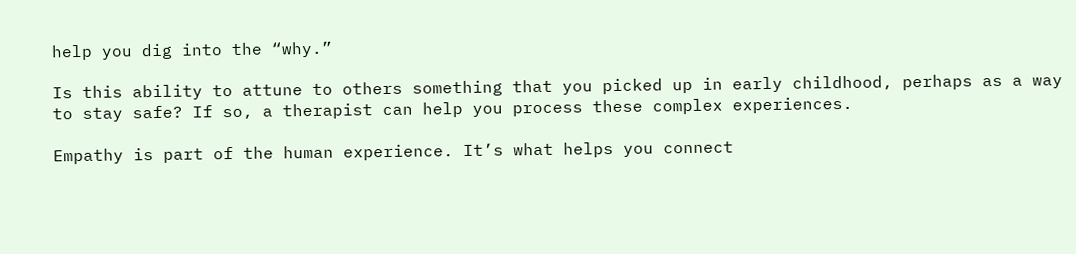help you dig into the “why.”

Is this ability to attune to others something that you picked up in early childhood, perhaps as a way to stay safe? If so, a therapist can help you process these complex experiences.

Empathy is part of the human experience. It’s what helps you connect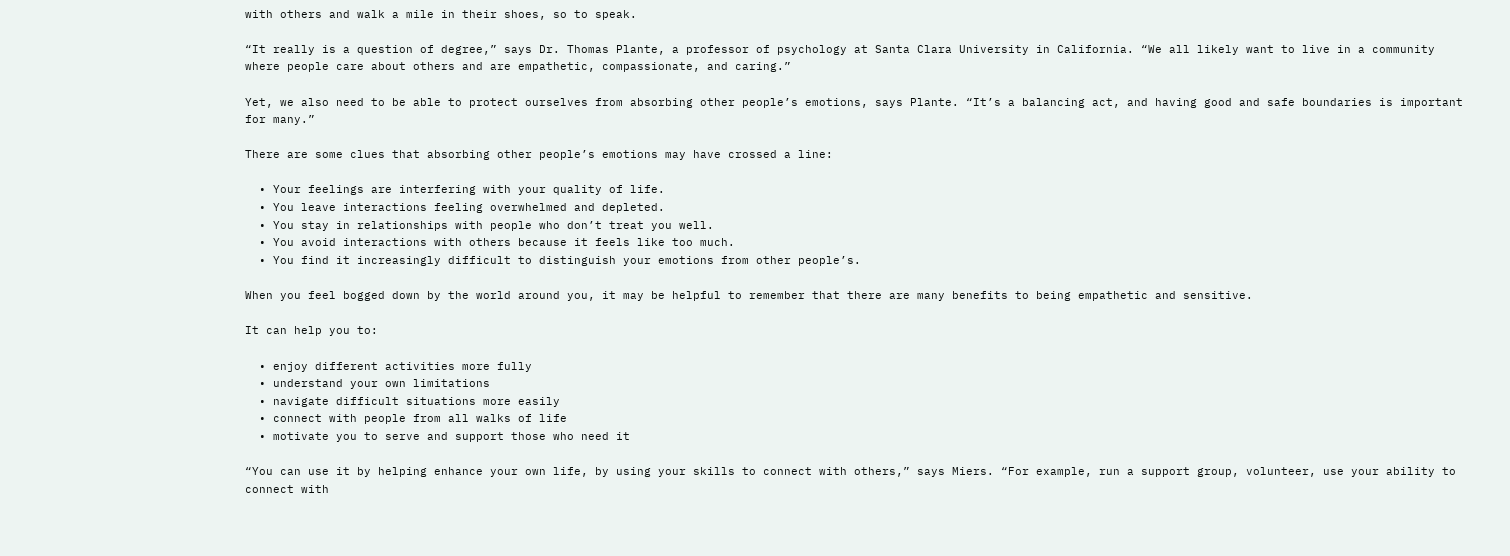with others and walk a mile in their shoes, so to speak.

“It really is a question of degree,” says Dr. Thomas Plante, a professor of psychology at Santa Clara University in California. “We all likely want to live in a community where people care about others and are empathetic, compassionate, and caring.”

Yet, we also need to be able to protect ourselves from absorbing other people’s emotions, says Plante. “It’s a balancing act, and having good and safe boundaries is important for many.”

There are some clues that absorbing other people’s emotions may have crossed a line:

  • Your feelings are interfering with your quality of life.
  • You leave interactions feeling overwhelmed and depleted.
  • You stay in relationships with people who don’t treat you well.
  • You avoid interactions with others because it feels like too much.
  • You find it increasingly difficult to distinguish your emotions from other people’s.

When you feel bogged down by the world around you, it may be helpful to remember that there are many benefits to being empathetic and sensitive.

It can help you to:

  • enjoy different activities more fully
  • understand your own limitations
  • navigate difficult situations more easily
  • connect with people from all walks of life
  • motivate you to serve and support those who need it

“You can use it by helping enhance your own life, by using your skills to connect with others,” says Miers. “For example, run a support group, volunteer, use your ability to connect with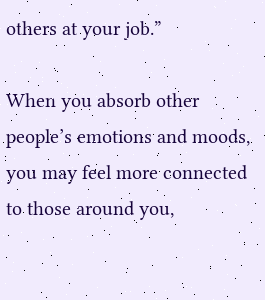others at your job.”

When you absorb other people’s emotions and moods, you may feel more connected to those around you,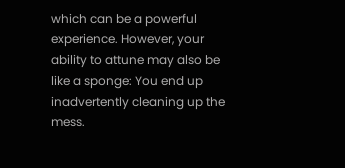which can be a powerful experience. However, your ability to attune may also be like a sponge: You end up inadvertently cleaning up the mess.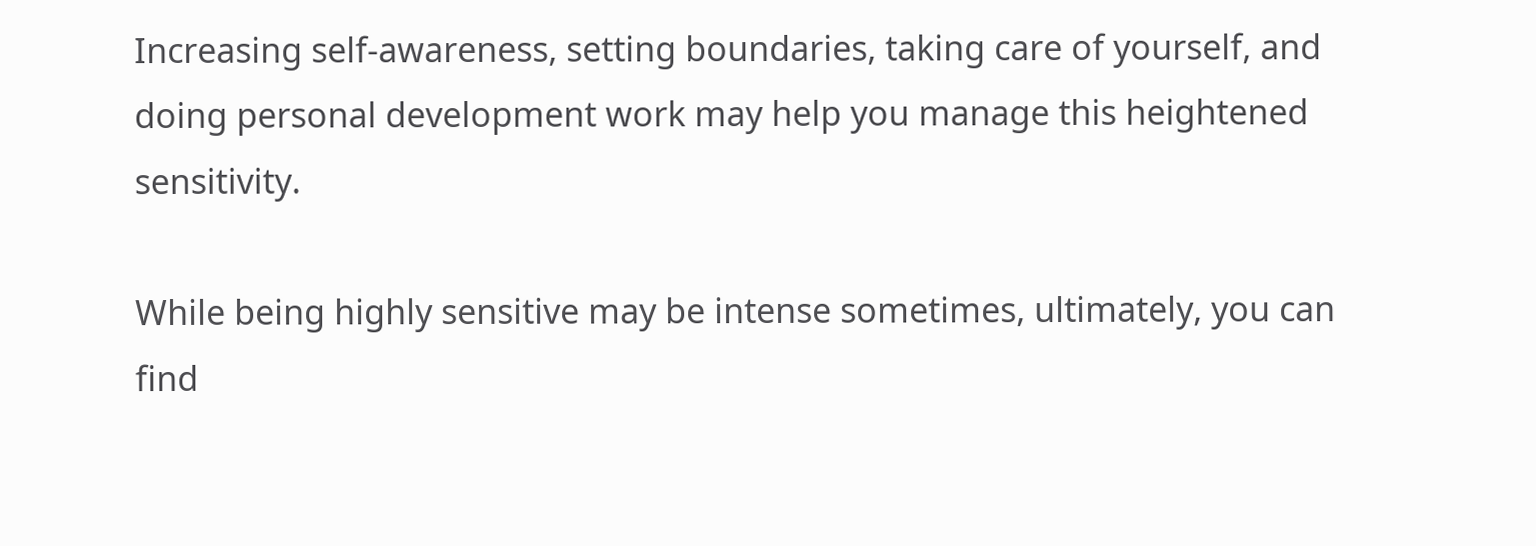Increasing self-awareness, setting boundaries, taking care of yourself, and doing personal development work may help you manage this heightened sensitivity.

While being highly sensitive may be intense sometimes, ultimately, you can find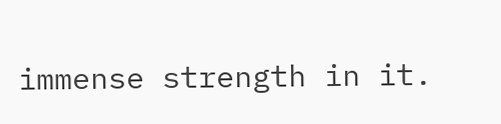immense strength in it.